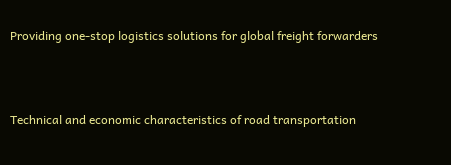Providing one-stop logistics solutions for global freight forwarders



Technical and economic characteristics of road transportation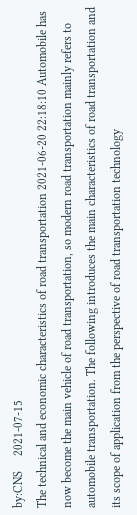by:CNS     2021-07-15
The technical and economic characteristics of road transportation 2021-06-20 22:18:10 Automobile has now become the main vehicle of road transportation, so modern road transportation mainly refers to automobile transportation. The following introduces the main characteristics of road transportation and its scope of application from the perspective of road transportation technology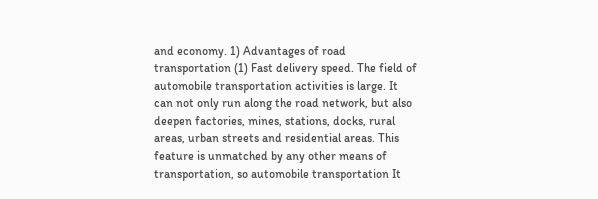and economy. 1) Advantages of road transportation (1) Fast delivery speed. The field of automobile transportation activities is large. It can not only run along the road network, but also deepen factories, mines, stations, docks, rural areas, urban streets and residential areas. This feature is unmatched by any other means of transportation, so automobile transportation It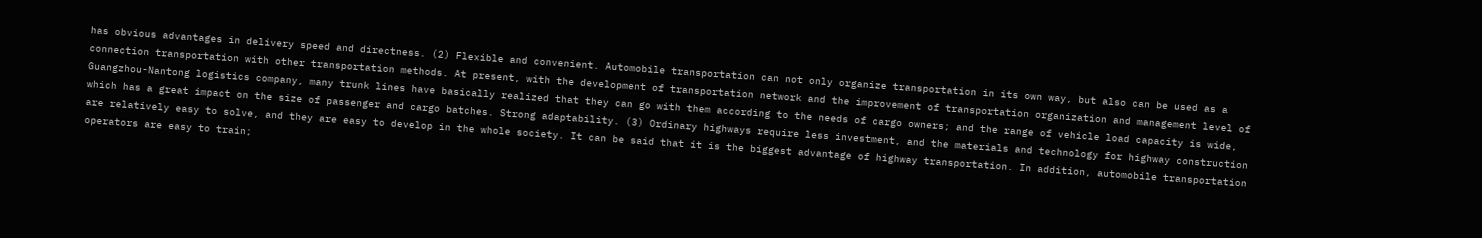has obvious advantages in delivery speed and directness. (2) Flexible and convenient. Automobile transportation can not only organize transportation in its own way, but also can be used as a connection transportation with other transportation methods. At present, with the development of transportation network and the improvement of transportation organization and management level of Guangzhou-Nantong logistics company, many trunk lines have basically realized that they can go with them according to the needs of cargo owners; and the range of vehicle load capacity is wide, which has a great impact on the size of passenger and cargo batches. Strong adaptability. (3) Ordinary highways require less investment, and the materials and technology for highway construction are relatively easy to solve, and they are easy to develop in the whole society. It can be said that it is the biggest advantage of highway transportation. In addition, automobile transportation operators are easy to train;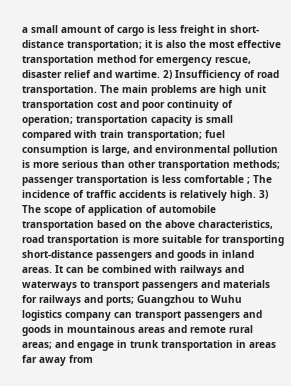a small amount of cargo is less freight in short-distance transportation; it is also the most effective transportation method for emergency rescue, disaster relief and wartime. 2) Insufficiency of road transportation. The main problems are high unit transportation cost and poor continuity of operation; transportation capacity is small compared with train transportation; fuel consumption is large, and environmental pollution is more serious than other transportation methods; passenger transportation is less comfortable ; The incidence of traffic accidents is relatively high. 3) The scope of application of automobile transportation based on the above characteristics, road transportation is more suitable for transporting short-distance passengers and goods in inland areas. It can be combined with railways and waterways to transport passengers and materials for railways and ports; Guangzhou to Wuhu logistics company can transport passengers and goods in mountainous areas and remote rural areas; and engage in trunk transportation in areas far away from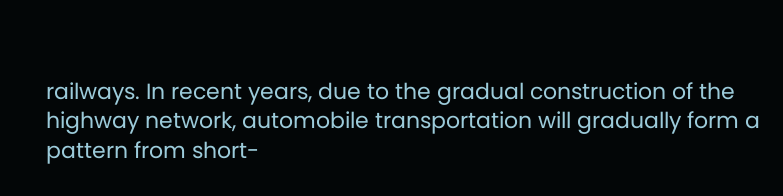railways. In recent years, due to the gradual construction of the highway network, automobile transportation will gradually form a pattern from short-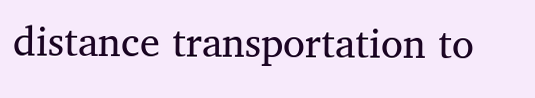distance transportation to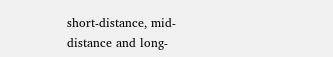short-distance, mid-distance and long-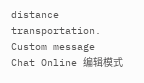distance transportation.
Custom message
Chat Online 编辑模式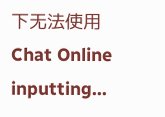下无法使用
Chat Online inputting...